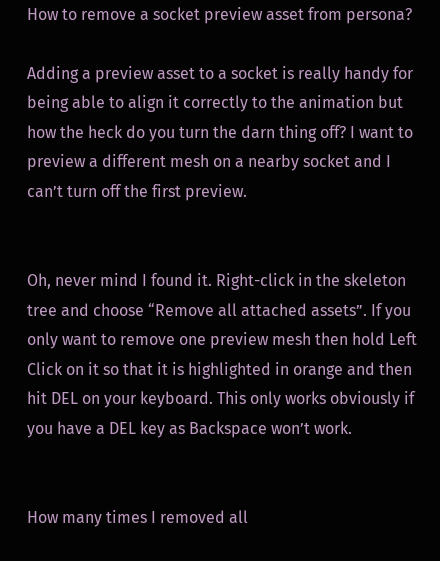How to remove a socket preview asset from persona?

Adding a preview asset to a socket is really handy for being able to align it correctly to the animation but how the heck do you turn the darn thing off? I want to preview a different mesh on a nearby socket and I can’t turn off the first preview.


Oh, never mind I found it. Right-click in the skeleton tree and choose “Remove all attached assets”. If you only want to remove one preview mesh then hold Left Click on it so that it is highlighted in orange and then hit DEL on your keyboard. This only works obviously if you have a DEL key as Backspace won’t work.


How many times I removed all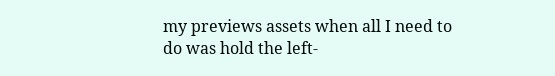my previews assets when all I need to do was hold the left-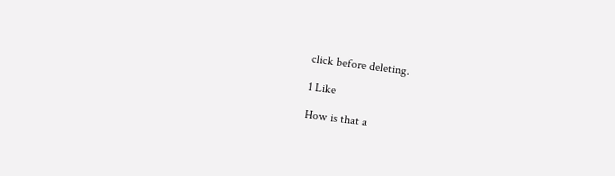click before deleting.

1 Like

How is that a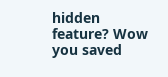hidden feature? Wow you saved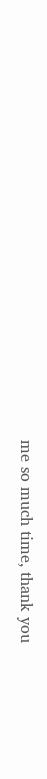me so much time, thank you